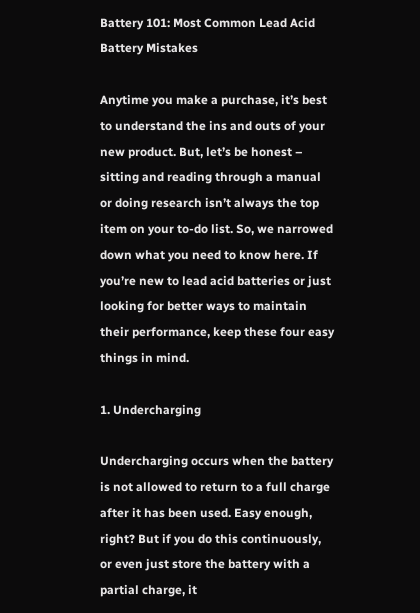Battery 101: Most Common Lead Acid Battery Mistakes

Anytime you make a purchase, it’s best to understand the ins and outs of your new product. But, let’s be honest – sitting and reading through a manual or doing research isn’t always the top item on your to-do list. So, we narrowed down what you need to know here. If you’re new to lead acid batteries or just looking for better ways to maintain their performance, keep these four easy things in mind.

1. Undercharging

Undercharging occurs when the battery is not allowed to return to a full charge after it has been used. Easy enough, right? But if you do this continuously, or even just store the battery with a partial charge, it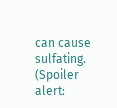can cause sulfating. (Spoiler alert: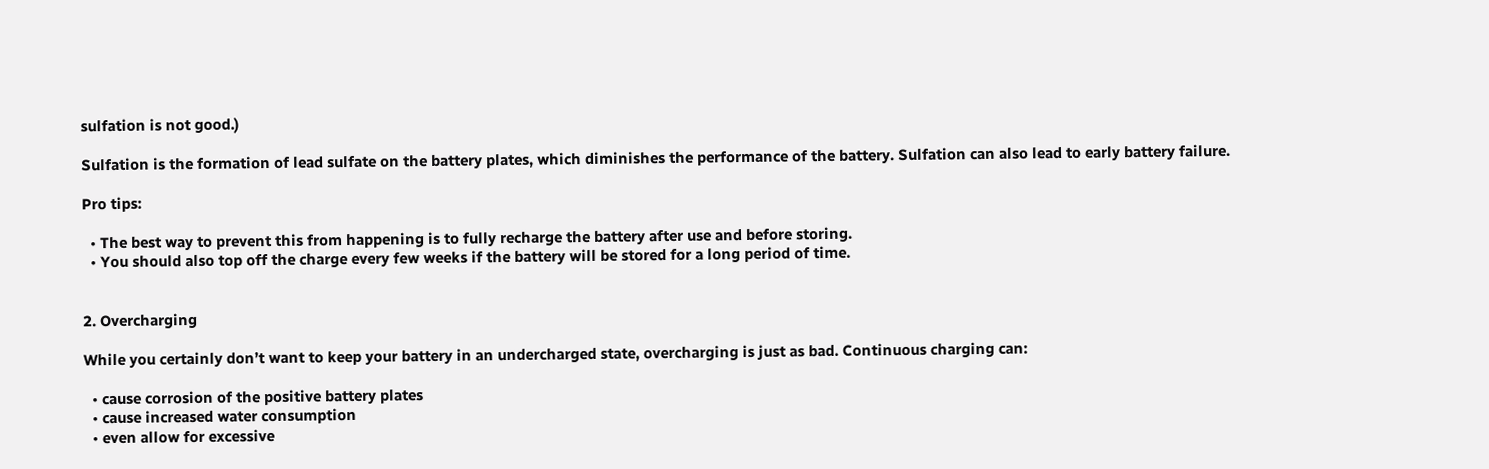sulfation is not good.)

Sulfation is the formation of lead sulfate on the battery plates, which diminishes the performance of the battery. Sulfation can also lead to early battery failure.

Pro tips:

  • The best way to prevent this from happening is to fully recharge the battery after use and before storing.
  • You should also top off the charge every few weeks if the battery will be stored for a long period of time.


2. Overcharging

While you certainly don’t want to keep your battery in an undercharged state, overcharging is just as bad. Continuous charging can:

  • cause corrosion of the positive battery plates
  • cause increased water consumption
  • even allow for excessive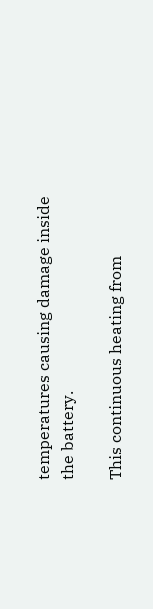temperatures causing damage inside the battery.

This continuous heating from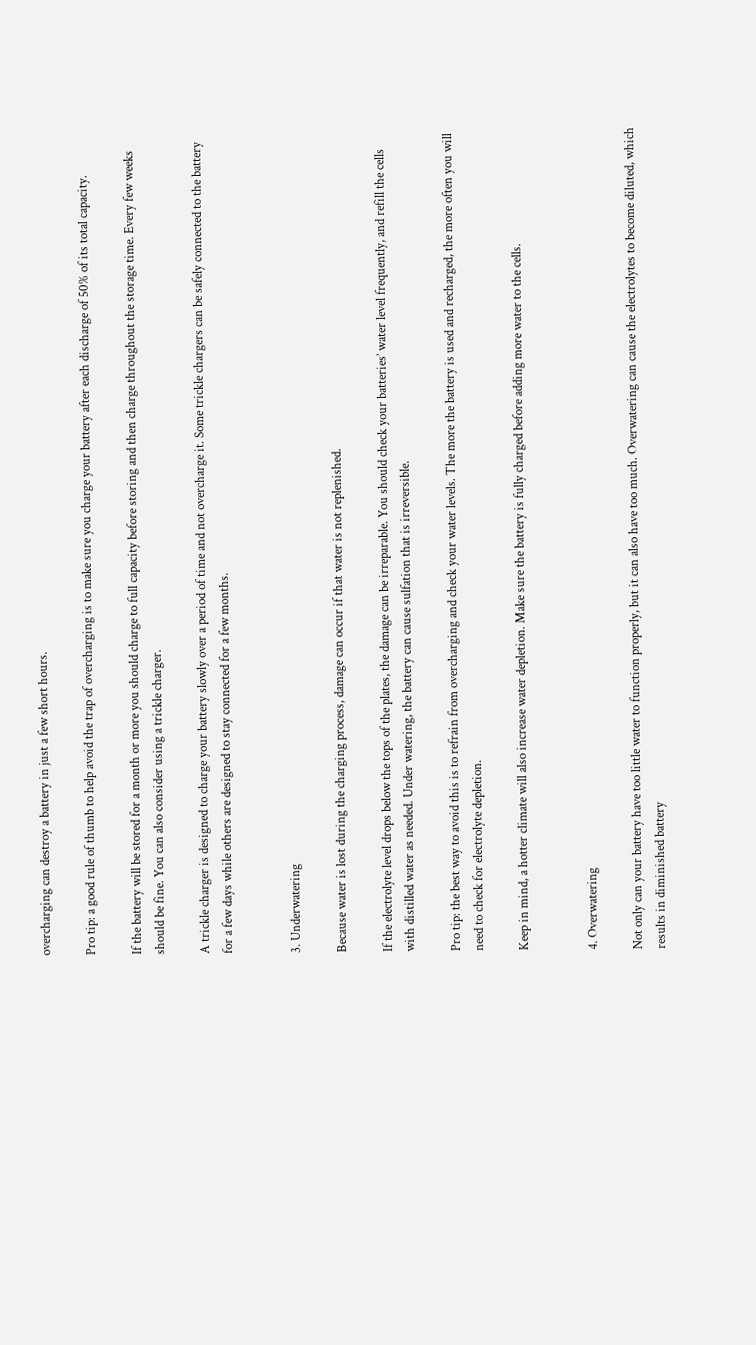overcharging can destroy a battery in just a few short hours.

Pro tip: a good rule of thumb to help avoid the trap of overcharging is to make sure you charge your battery after each discharge of 50% of its total capacity.

If the battery will be stored for a month or more you should charge to full capacity before storing and then charge throughout the storage time. Every few weeks should be fine. You can also consider using a trickle charger.

A trickle charger is designed to charge your battery slowly over a period of time and not overcharge it. Some trickle chargers can be safely connected to the battery for a few days while others are designed to stay connected for a few months.


3. Underwatering

Because water is lost during the charging process, damage can occur if that water is not replenished.

If the electrolyte level drops below the tops of the plates, the damage can be irreparable. You should check your batteries’ water level frequently, and refill the cells with distilled water as needed. Under watering, the battery can cause sulfation that is irreversible.

Pro tip: the best way to avoid this is to refrain from overcharging and check your water levels. The more the battery is used and recharged, the more often you will need to check for electrolyte depletion.

Keep in mind, a hotter climate will also increase water depletion. Make sure the battery is fully charged before adding more water to the cells.


4. Overwatering

Not only can your battery have too little water to function properly, but it can also have too much. Overwatering can cause the electrolytes to become diluted, which results in diminished battery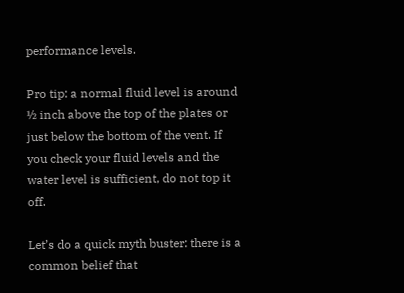performance levels.

Pro tip: a normal fluid level is around ½ inch above the top of the plates or just below the bottom of the vent. If you check your fluid levels and the water level is sufficient, do not top it off.

Let’s do a quick myth buster: there is a common belief that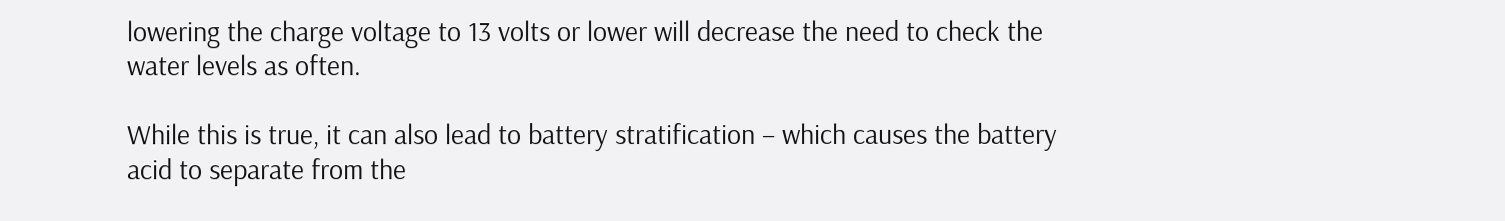lowering the charge voltage to 13 volts or lower will decrease the need to check the water levels as often.

While this is true, it can also lead to battery stratification – which causes the battery acid to separate from the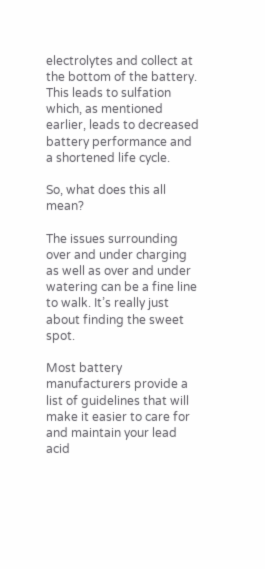electrolytes and collect at the bottom of the battery. This leads to sulfation which, as mentioned earlier, leads to decreased battery performance and a shortened life cycle.

So, what does this all mean?

The issues surrounding over and under charging as well as over and under watering can be a fine line to walk. It’s really just about finding the sweet spot.

Most battery manufacturers provide a list of guidelines that will make it easier to care for and maintain your lead acid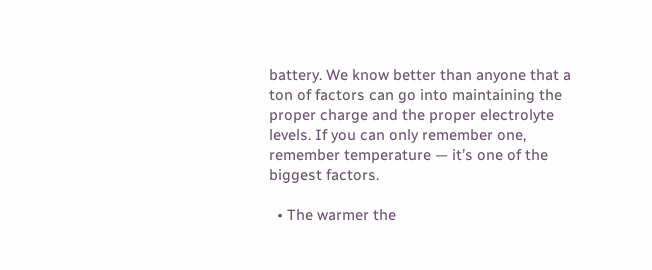battery. We know better than anyone that a ton of factors can go into maintaining the proper charge and the proper electrolyte levels. If you can only remember one, remember temperature — it’s one of the biggest factors.

  • The warmer the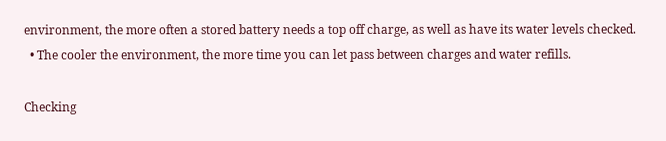environment, the more often a stored battery needs a top off charge, as well as have its water levels checked.
  • The cooler the environment, the more time you can let pass between charges and water refills.

Checking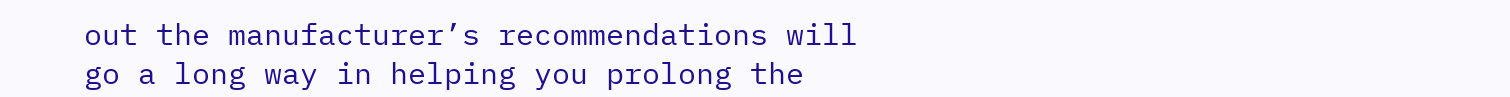out the manufacturer’s recommendations will go a long way in helping you prolong the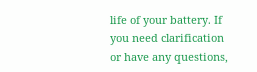life of your battery. If you need clarification or have any questions,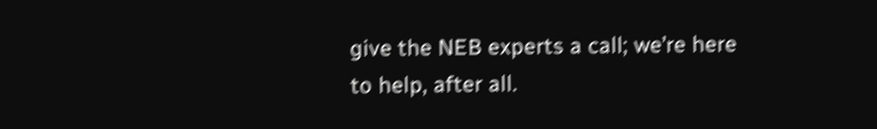give the NEB experts a call; we’re here to help, after all.